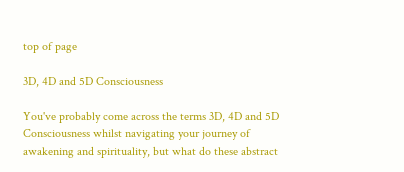top of page

3D, 4D and 5D Consciousness

You've probably come across the terms 3D, 4D and 5D Consciousness whilst navigating your journey of awakening and spirituality, but what do these abstract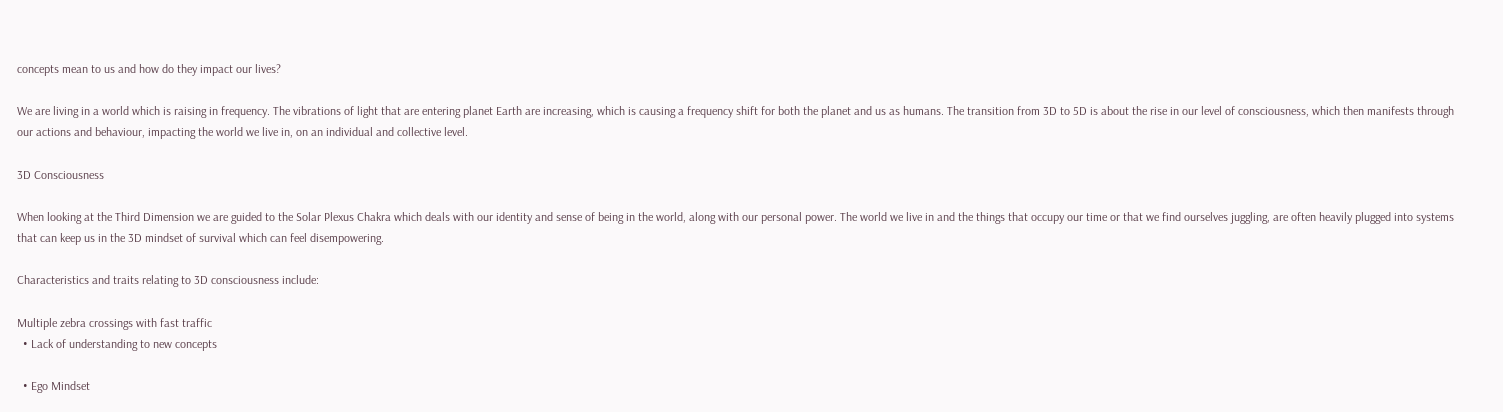concepts mean to us and how do they impact our lives?

We are living in a world which is raising in frequency. The vibrations of light that are entering planet Earth are increasing, which is causing a frequency shift for both the planet and us as humans. The transition from 3D to 5D is about the rise in our level of consciousness, which then manifests through our actions and behaviour, impacting the world we live in, on an individual and collective level.

3D Consciousness

When looking at the Third Dimension we are guided to the Solar Plexus Chakra which deals with our identity and sense of being in the world, along with our personal power. The world we live in and the things that occupy our time or that we find ourselves juggling, are often heavily plugged into systems that can keep us in the 3D mindset of survival which can feel disempowering.

Characteristics and traits relating to 3D consciousness include:

Multiple zebra crossings with fast traffic
  • Lack of understanding to new concepts

  • Ego Mindset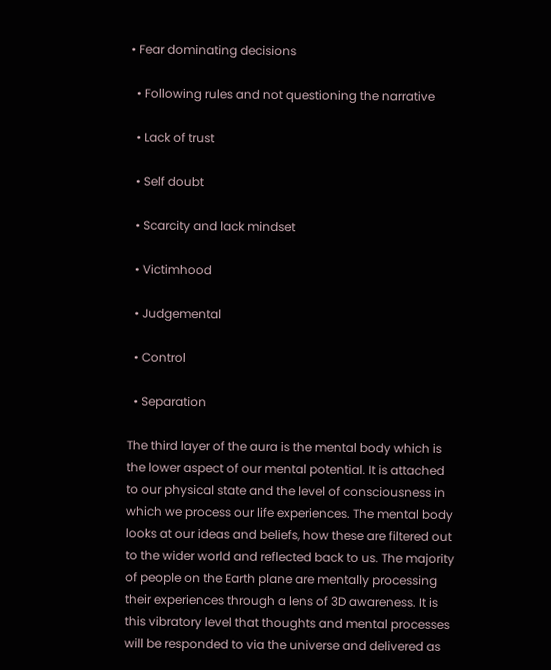• Fear dominating decisions

  • Following rules and not questioning the narrative

  • Lack of trust

  • Self doubt

  • Scarcity and lack mindset

  • Victimhood

  • Judgemental

  • Control

  • Separation

The third layer of the aura is the mental body which is the lower aspect of our mental potential. It is attached to our physical state and the level of consciousness in which we process our life experiences. The mental body looks at our ideas and beliefs, how these are filtered out to the wider world and reflected back to us. The majority of people on the Earth plane are mentally processing their experiences through a lens of 3D awareness. It is this vibratory level that thoughts and mental processes will be responded to via the universe and delivered as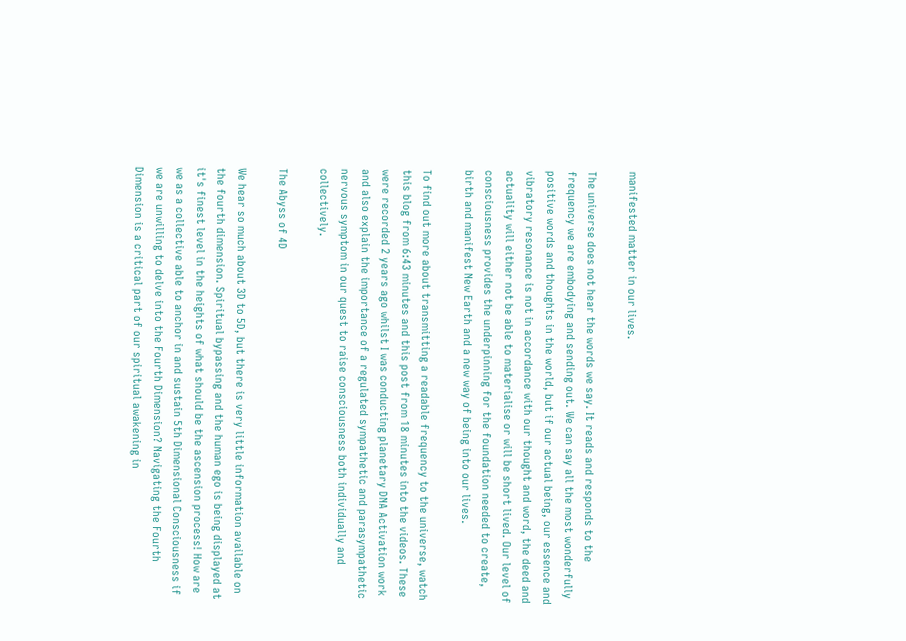manifested matter in our lives.

The universe does not hear the words we say. It reads and responds to the frequency we are embodying and sending out. We can say all the most wonderfully positive words and thoughts in the world, but if our actual being, our essence and vibratory resonance is not in accordance with our thought and word, the deed and actuality will either not be able to materialise or will be short lived. Our level of consciousness provides the underpinning for the foundation needed to create, birth and manifest New Earth and a new way of being into our lives.

To find out more about transmitting a readable frequency to the universe, watch this blog from 6:43 minutes and this post from 18 minutes into the videos. These were recorded 2 years ago whilst I was conducting planetary DNA Activation work and also explain the importance of a regulated sympathetic and parasympathetic nervous symptom in our quest to raise consciousness both individually and collectively.

The Abyss of 4D

We hear so much about 3D to 5D, but there is very little information available on the fourth dimension. Spiritual bypassing and the human ego is being displayed at it's finest level in the heights of what should be the ascension process! How are we as a collective able to anchor in and sustain 5th Dimensional Consciousness if we are unwilling to delve into the Fourth Dimension? Navigating the Fourth Dimension is a critical part of our spiritual awakening in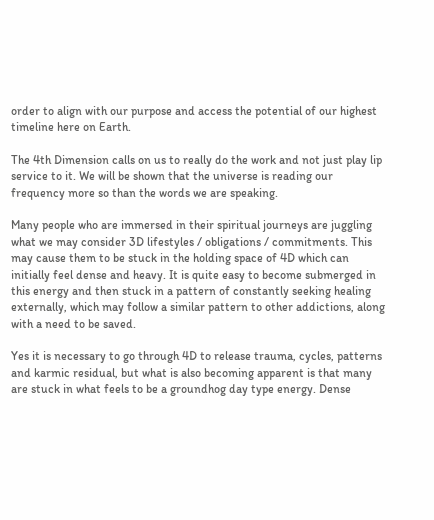order to align with our purpose and access the potential of our highest timeline here on Earth.

The 4th Dimension calls on us to really do the work and not just play lip service to it. We will be shown that the universe is reading our frequency more so than the words we are speaking.

Many people who are immersed in their spiritual journeys are juggling what we may consider 3D lifestyles / obligations / commitments. This may cause them to be stuck in the holding space of 4D which can initially feel dense and heavy. It is quite easy to become submerged in this energy and then stuck in a pattern of constantly seeking healing externally, which may follow a similar pattern to other addictions, along with a need to be saved.

Yes it is necessary to go through 4D to release trauma, cycles, patterns and karmic residual, but what is also becoming apparent is that many are stuck in what feels to be a groundhog day type energy. Dense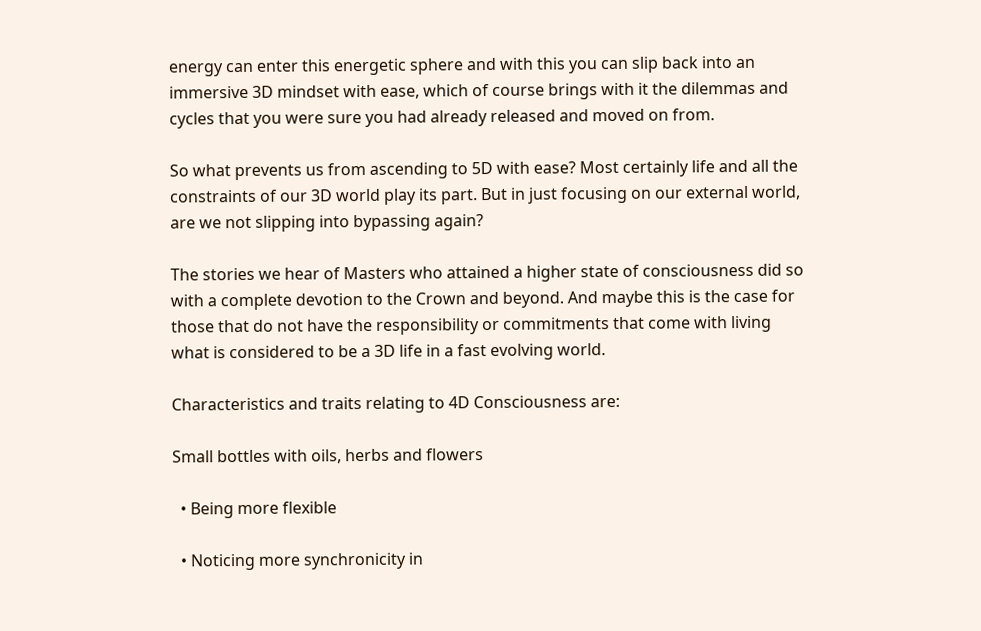energy can enter this energetic sphere and with this you can slip back into an immersive 3D mindset with ease, which of course brings with it the dilemmas and cycles that you were sure you had already released and moved on from.

So what prevents us from ascending to 5D with ease? Most certainly life and all the constraints of our 3D world play its part. But in just focusing on our external world, are we not slipping into bypassing again?

The stories we hear of Masters who attained a higher state of consciousness did so with a complete devotion to the Crown and beyond. And maybe this is the case for those that do not have the responsibility or commitments that come with living what is considered to be a 3D life in a fast evolving world.

Characteristics and traits relating to 4D Consciousness are:

Small bottles with oils, herbs and flowers

  • Being more flexible

  • Noticing more synchronicity in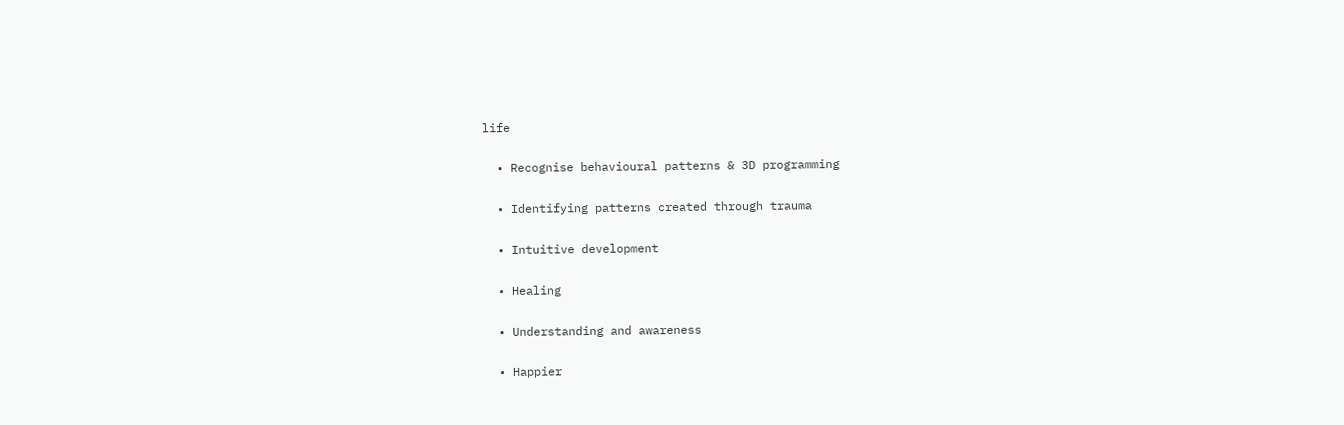life

  • Recognise behavioural patterns & 3D programming

  • Identifying patterns created through trauma

  • Intuitive development

  • Healing

  • Understanding and awareness

  • Happier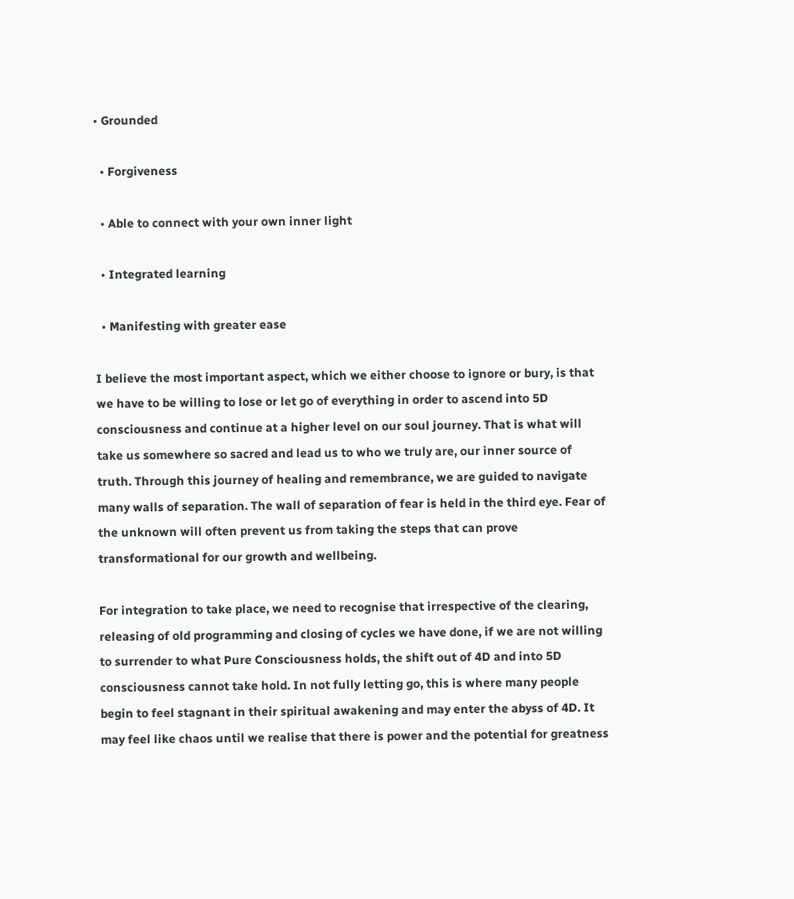• Grounded

  • Forgiveness

  • Able to connect with your own inner light

  • Integrated learning

  • Manifesting with greater ease

I believe the most important aspect, which we either choose to ignore or bury, is that we have to be willing to lose or let go of everything in order to ascend into 5D consciousness and continue at a higher level on our soul journey. That is what will take us somewhere so sacred and lead us to who we truly are, our inner source of truth. Through this journey of healing and remembrance, we are guided to navigate many walls of separation. The wall of separation of fear is held in the third eye. Fear of the unknown will often prevent us from taking the steps that can prove transformational for our growth and wellbeing.

For integration to take place, we need to recognise that irrespective of the clearing, releasing of old programming and closing of cycles we have done, if we are not willing to surrender to what Pure Consciousness holds, the shift out of 4D and into 5D consciousness cannot take hold. In not fully letting go, this is where many people begin to feel stagnant in their spiritual awakening and may enter the abyss of 4D. It may feel like chaos until we realise that there is power and the potential for greatness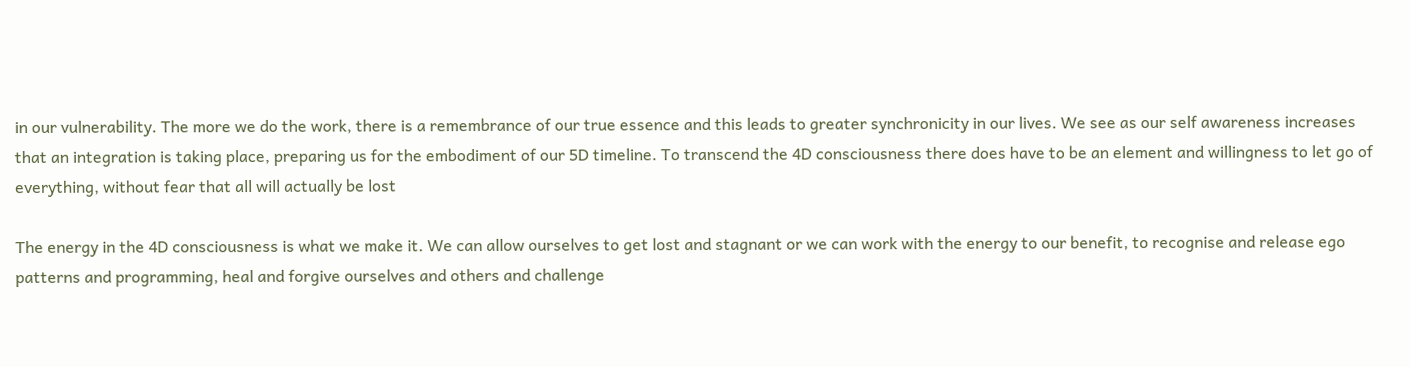in our vulnerability. The more we do the work, there is a remembrance of our true essence and this leads to greater synchronicity in our lives. We see as our self awareness increases that an integration is taking place, preparing us for the embodiment of our 5D timeline. To transcend the 4D consciousness there does have to be an element and willingness to let go of everything, without fear that all will actually be lost

The energy in the 4D consciousness is what we make it. We can allow ourselves to get lost and stagnant or we can work with the energy to our benefit, to recognise and release ego patterns and programming, heal and forgive ourselves and others and challenge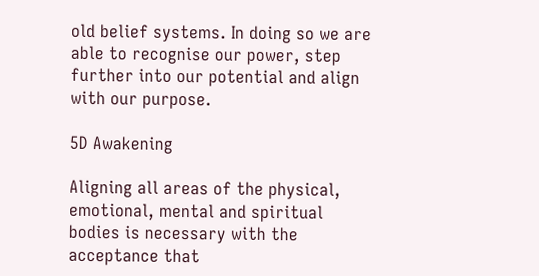old belief systems. In doing so we are able to recognise our power, step further into our potential and align with our purpose.

5D Awakening

Aligning all areas of the physical, emotional, mental and spiritual bodies is necessary with the acceptance that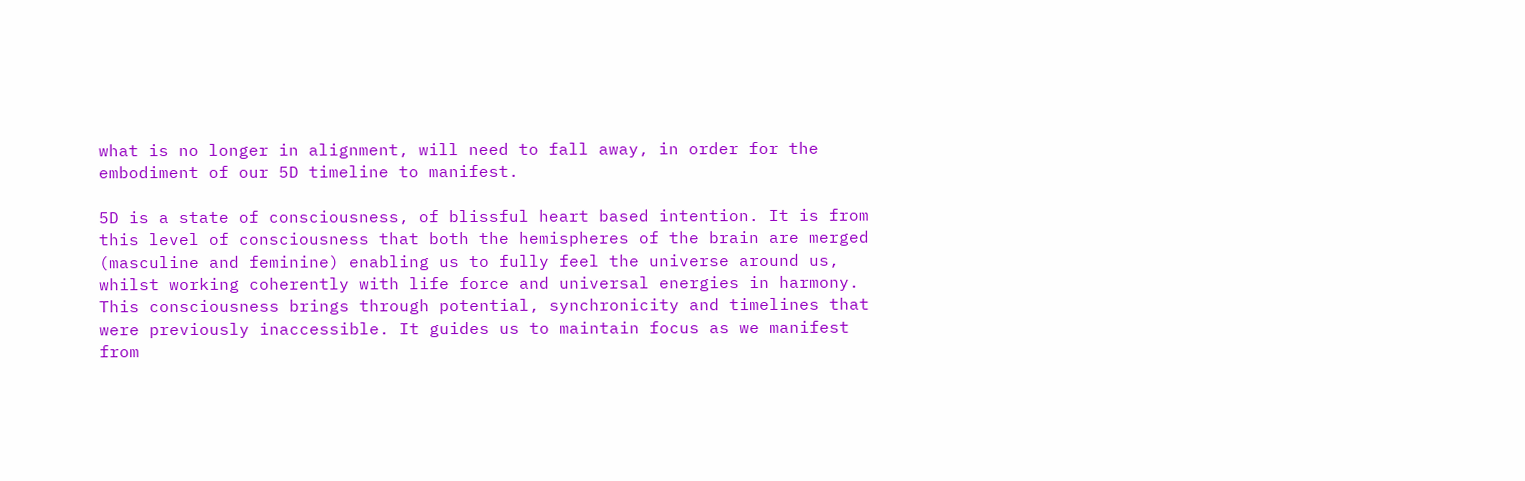what is no longer in alignment, will need to fall away, in order for the embodiment of our 5D timeline to manifest.

5D is a state of consciousness, of blissful heart based intention. It is from this level of consciousness that both the hemispheres of the brain are merged (masculine and feminine) enabling us to fully feel the universe around us, whilst working coherently with life force and universal energies in harmony. This consciousness brings through potential, synchronicity and timelines that were previously inaccessible. It guides us to maintain focus as we manifest from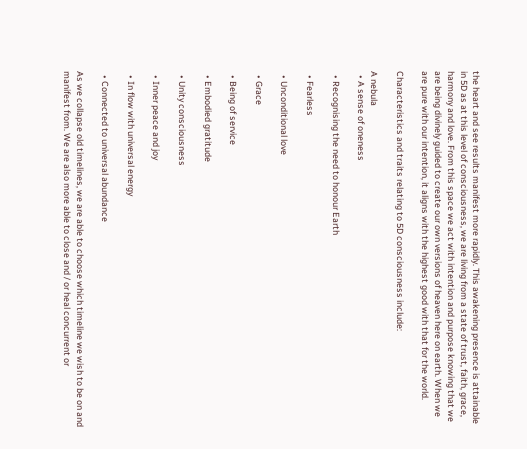the heart and see results manifest more rapidly. This awakening presence is attainable in 5D as at this level of consciousness, we are living from a state of trust, faith, grace, harmony and love. From this space we act with intention and purpose knowing that we are being divinely guided to create our own versions of heaven here on earth. When we are pure with our intention, it aligns with the highest good with that for the world.

Characteristics and traits relating to 5D consciousness include:

A nebula
  • A sense of oneness

  • Recognising the need to honour Earth

  • Fearless

  • Unconditional love

  • Grace

  • Being of service

  • Embodied gratitude

  • Unity consciousness

  • Inner peace and joy

  • In flow with universal energy

  • Connected to universal abundance

As we collapse old timelines, we are able to choose which timeline we wish to be on and manifest from. We are also more able to close and / or heal concurrent or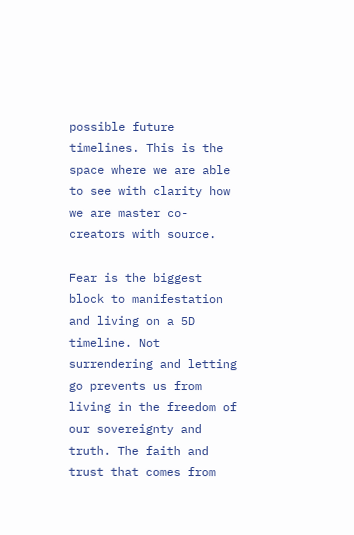possible future timelines. This is the space where we are able to see with clarity how we are master co-creators with source.

Fear is the biggest block to manifestation and living on a 5D timeline. Not surrendering and letting go prevents us from living in the freedom of our sovereignty and truth. The faith and trust that comes from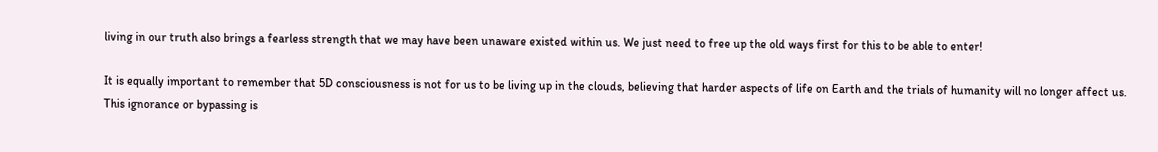living in our truth also brings a fearless strength that we may have been unaware existed within us. We just need to free up the old ways first for this to be able to enter!

It is equally important to remember that 5D consciousness is not for us to be living up in the clouds, believing that harder aspects of life on Earth and the trials of humanity will no longer affect us. This ignorance or bypassing is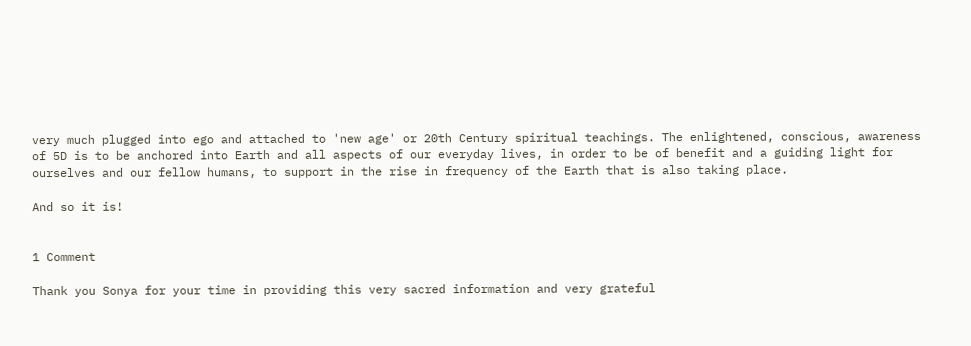very much plugged into ego and attached to 'new age' or 20th Century spiritual teachings. The enlightened, conscious, awareness of 5D is to be anchored into Earth and all aspects of our everyday lives, in order to be of benefit and a guiding light for ourselves and our fellow humans, to support in the rise in frequency of the Earth that is also taking place.

And so it is!


1 Comment

Thank you Sonya for your time in providing this very sacred information and very grateful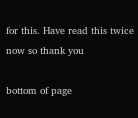for this. Have read this twice now so thank you

bottom of page